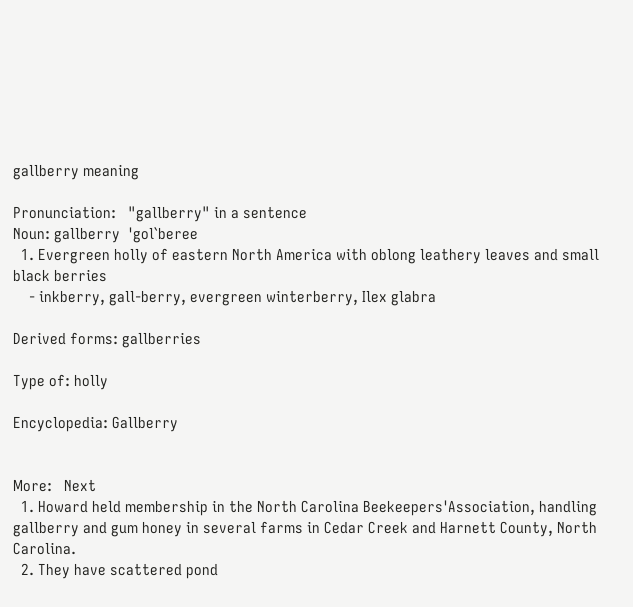gallberry meaning

Pronunciation:   "gallberry" in a sentence
Noun: gallberry  'gol`beree
  1. Evergreen holly of eastern North America with oblong leathery leaves and small black berries
    - inkberry, gall-berry, evergreen winterberry, Ilex glabra

Derived forms: gallberries

Type of: holly

Encyclopedia: Gallberry


More:   Next
  1. Howard held membership in the North Carolina Beekeepers'Association, handling gallberry and gum honey in several farms in Cedar Creek and Harnett County, North Carolina.
  2. They have scattered pond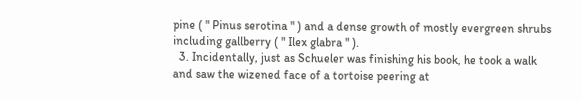pine ( " Pinus serotina " ) and a dense growth of mostly evergreen shrubs including gallberry ( " Ilex glabra " ).
  3. Incidentally, just as Schueler was finishing his book, he took a walk and saw the wizened face of a tortoise peering at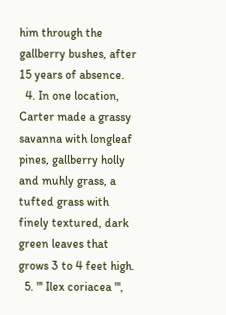him through the gallberry bushes, after 15 years of absence.
  4. In one location, Carter made a grassy savanna with longleaf pines, gallberry holly and muhly grass, a tufted grass with finely textured, dark green leaves that grows 3 to 4 feet high.
  5. "' Ilex coriacea "',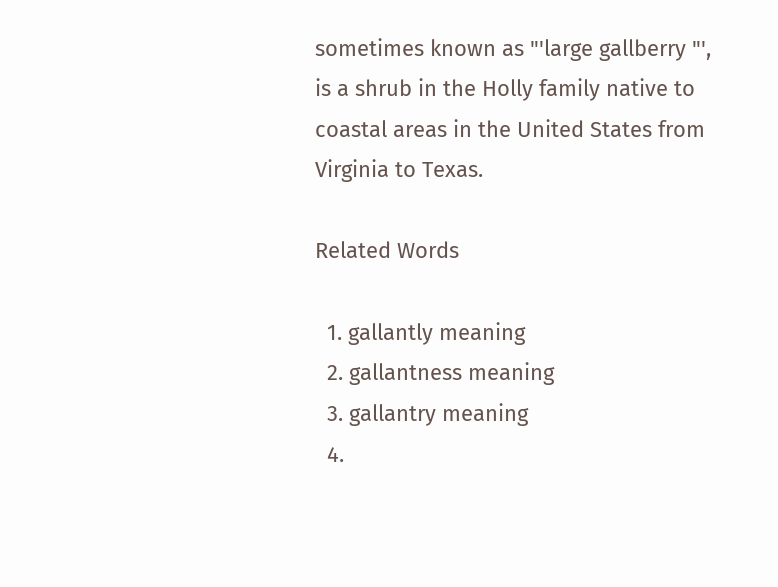sometimes known as "'large gallberry "', is a shrub in the Holly family native to coastal areas in the United States from Virginia to Texas.

Related Words

  1. gallantly meaning
  2. gallantness meaning
  3. gallantry meaning
  4.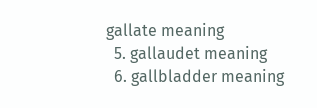gallate meaning
  5. gallaudet meaning
  6. gallbladder meaning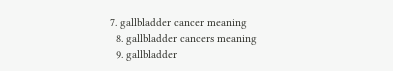7. gallbladder cancer meaning
  8. gallbladder cancers meaning
  9. gallbladder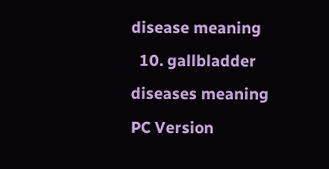disease meaning
  10. gallbladder diseases meaning
PC Version